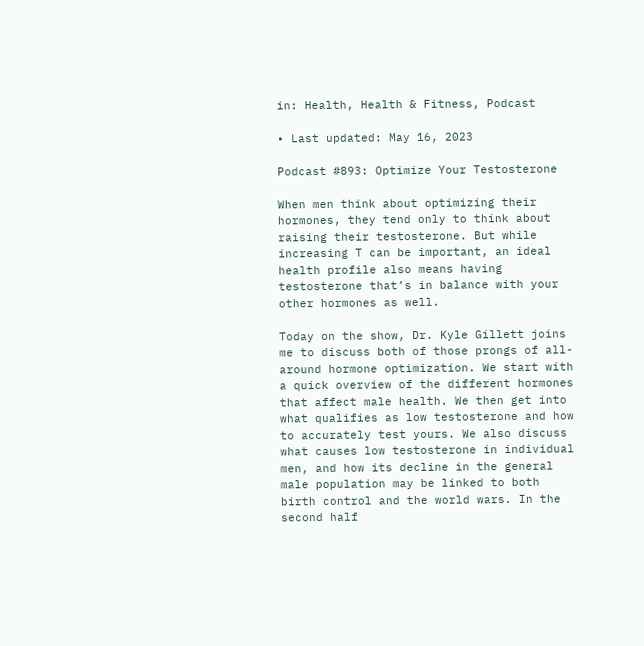in: Health, Health & Fitness, Podcast

• Last updated: May 16, 2023

Podcast #893: Optimize Your Testosterone

When men think about optimizing their hormones, they tend only to think about raising their testosterone. But while increasing T can be important, an ideal health profile also means having testosterone that’s in balance with your other hormones as well.

Today on the show, Dr. Kyle Gillett joins me to discuss both of those prongs of all-around hormone optimization. We start with a quick overview of the different hormones that affect male health. We then get into what qualifies as low testosterone and how to accurately test yours. We also discuss what causes low testosterone in individual men, and how its decline in the general male population may be linked to both birth control and the world wars. In the second half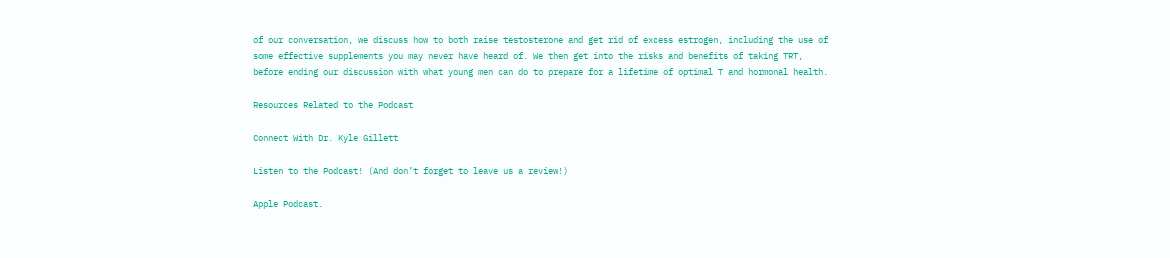of our conversation, we discuss how to both raise testosterone and get rid of excess estrogen, including the use of some effective supplements you may never have heard of. We then get into the risks and benefits of taking TRT, before ending our discussion with what young men can do to prepare for a lifetime of optimal T and hormonal health.

Resources Related to the Podcast

Connect With Dr. Kyle Gillett

Listen to the Podcast! (And don’t forget to leave us a review!)

Apple Podcast.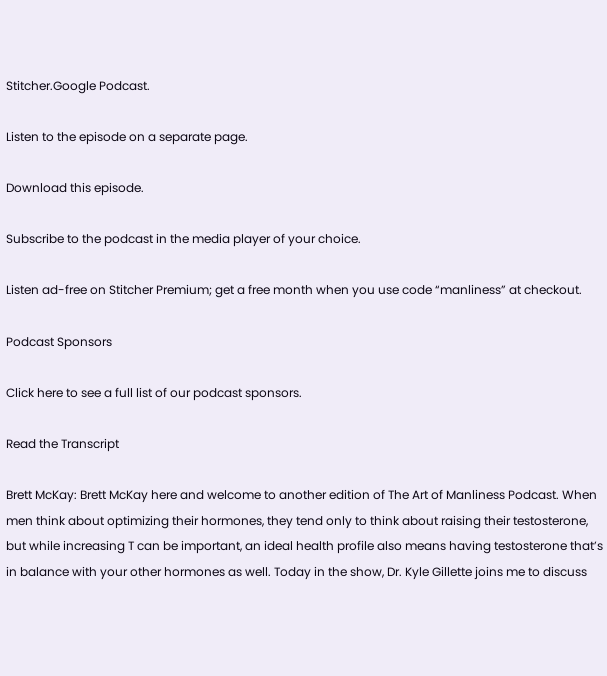Stitcher.Google Podcast.

Listen to the episode on a separate page.

Download this episode.

Subscribe to the podcast in the media player of your choice.

Listen ad-free on Stitcher Premium; get a free month when you use code “manliness” at checkout.

Podcast Sponsors

Click here to see a full list of our podcast sponsors.

Read the Transcript

Brett McKay: Brett McKay here and welcome to another edition of The Art of Manliness Podcast. When men think about optimizing their hormones, they tend only to think about raising their testosterone, but while increasing T can be important, an ideal health profile also means having testosterone that’s in balance with your other hormones as well. Today in the show, Dr. Kyle Gillette joins me to discuss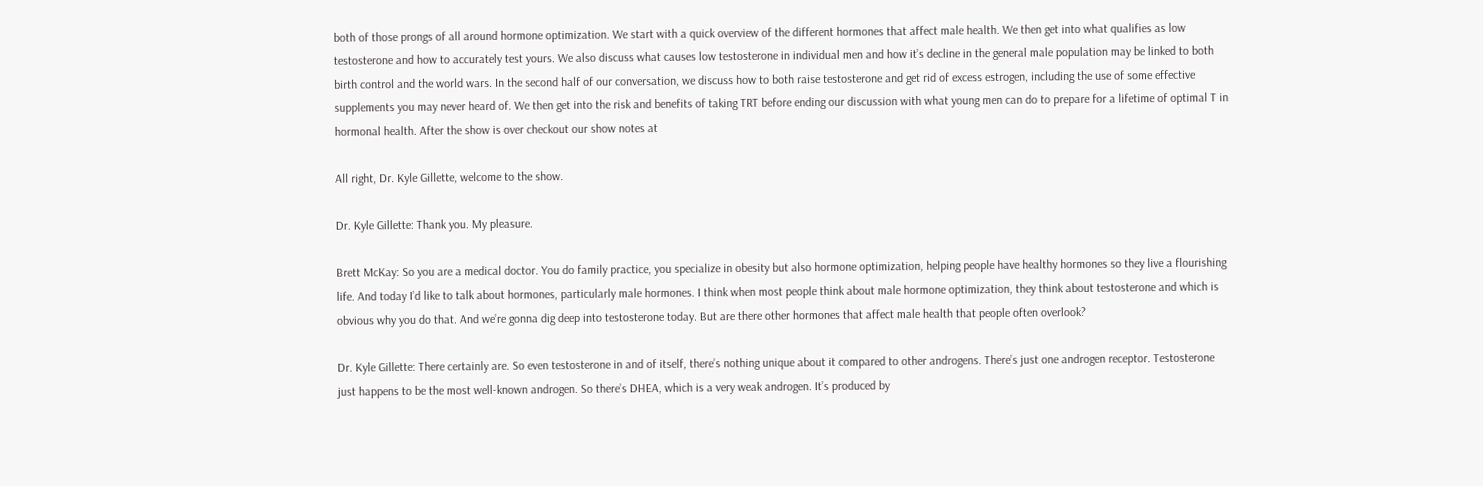both of those prongs of all around hormone optimization. We start with a quick overview of the different hormones that affect male health. We then get into what qualifies as low testosterone and how to accurately test yours. We also discuss what causes low testosterone in individual men and how it’s decline in the general male population may be linked to both birth control and the world wars. In the second half of our conversation, we discuss how to both raise testosterone and get rid of excess estrogen, including the use of some effective supplements you may never heard of. We then get into the risk and benefits of taking TRT before ending our discussion with what young men can do to prepare for a lifetime of optimal T in hormonal health. After the show is over checkout our show notes at

All right, Dr. Kyle Gillette, welcome to the show.

Dr. Kyle Gillette: Thank you. My pleasure.

Brett McKay: So you are a medical doctor. You do family practice, you specialize in obesity but also hormone optimization, helping people have healthy hormones so they live a flourishing life. And today I’d like to talk about hormones, particularly male hormones. I think when most people think about male hormone optimization, they think about testosterone and which is obvious why you do that. And we’re gonna dig deep into testosterone today. But are there other hormones that affect male health that people often overlook?

Dr. Kyle Gillette: There certainly are. So even testosterone in and of itself, there’s nothing unique about it compared to other androgens. There’s just one androgen receptor. Testosterone just happens to be the most well-known androgen. So there’s DHEA, which is a very weak androgen. It’s produced by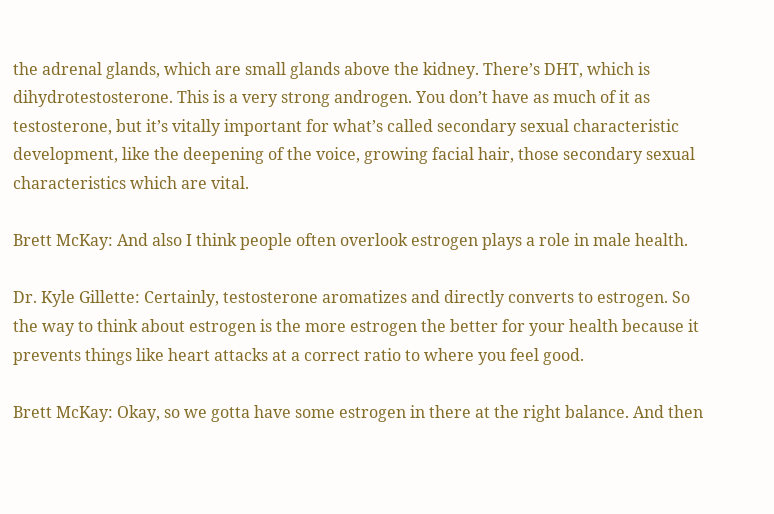the adrenal glands, which are small glands above the kidney. There’s DHT, which is dihydrotestosterone. This is a very strong androgen. You don’t have as much of it as testosterone, but it’s vitally important for what’s called secondary sexual characteristic development, like the deepening of the voice, growing facial hair, those secondary sexual characteristics which are vital.

Brett McKay: And also I think people often overlook estrogen plays a role in male health.

Dr. Kyle Gillette: Certainly, testosterone aromatizes and directly converts to estrogen. So the way to think about estrogen is the more estrogen the better for your health because it prevents things like heart attacks at a correct ratio to where you feel good.

Brett McKay: Okay, so we gotta have some estrogen in there at the right balance. And then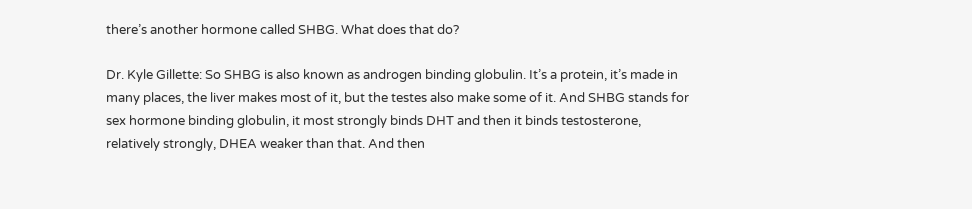there’s another hormone called SHBG. What does that do?

Dr. Kyle Gillette: So SHBG is also known as androgen binding globulin. It’s a protein, it’s made in many places, the liver makes most of it, but the testes also make some of it. And SHBG stands for sex hormone binding globulin, it most strongly binds DHT and then it binds testosterone, relatively strongly, DHEA weaker than that. And then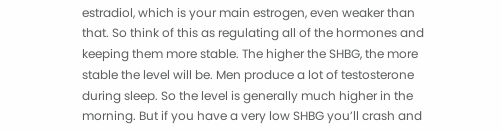estradiol, which is your main estrogen, even weaker than that. So think of this as regulating all of the hormones and keeping them more stable. The higher the SHBG, the more stable the level will be. Men produce a lot of testosterone during sleep. So the level is generally much higher in the morning. But if you have a very low SHBG you’ll crash and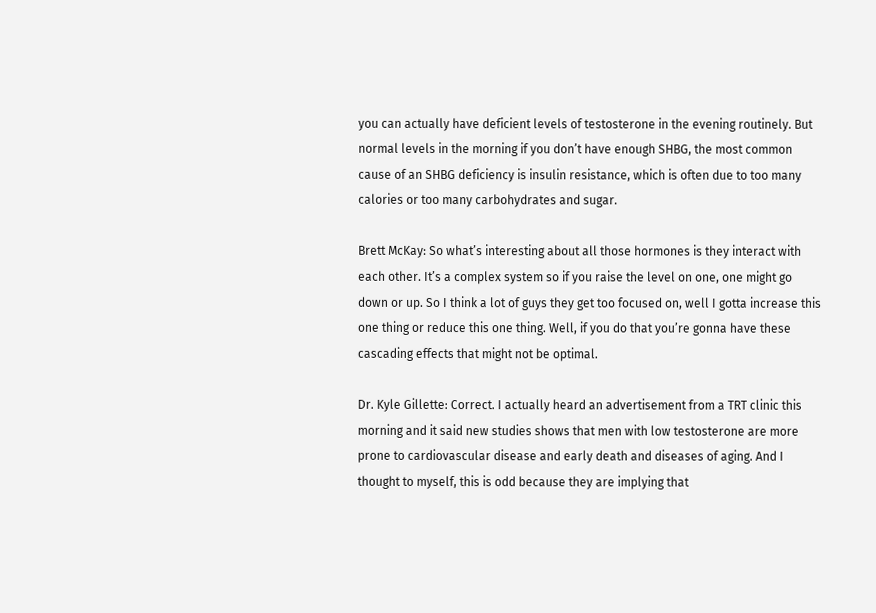you can actually have deficient levels of testosterone in the evening routinely. But normal levels in the morning if you don’t have enough SHBG, the most common cause of an SHBG deficiency is insulin resistance, which is often due to too many calories or too many carbohydrates and sugar.

Brett McKay: So what’s interesting about all those hormones is they interact with each other. It’s a complex system so if you raise the level on one, one might go down or up. So I think a lot of guys they get too focused on, well I gotta increase this one thing or reduce this one thing. Well, if you do that you’re gonna have these cascading effects that might not be optimal.

Dr. Kyle Gillette: Correct. I actually heard an advertisement from a TRT clinic this morning and it said new studies shows that men with low testosterone are more prone to cardiovascular disease and early death and diseases of aging. And I thought to myself, this is odd because they are implying that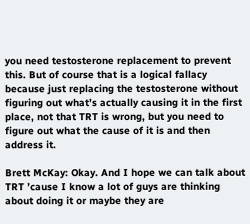you need testosterone replacement to prevent this. But of course that is a logical fallacy because just replacing the testosterone without figuring out what’s actually causing it in the first place, not that TRT is wrong, but you need to figure out what the cause of it is and then address it.

Brett McKay: Okay. And I hope we can talk about TRT ’cause I know a lot of guys are thinking about doing it or maybe they are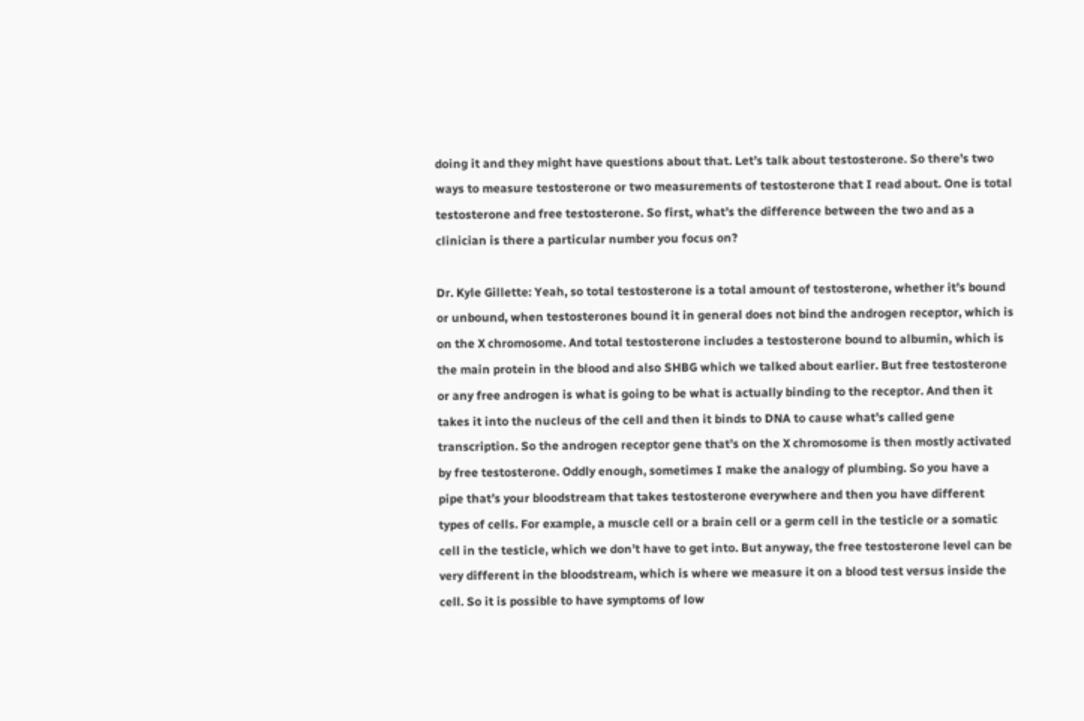doing it and they might have questions about that. Let’s talk about testosterone. So there’s two ways to measure testosterone or two measurements of testosterone that I read about. One is total testosterone and free testosterone. So first, what’s the difference between the two and as a clinician is there a particular number you focus on?

Dr. Kyle Gillette: Yeah, so total testosterone is a total amount of testosterone, whether it’s bound or unbound, when testosterones bound it in general does not bind the androgen receptor, which is on the X chromosome. And total testosterone includes a testosterone bound to albumin, which is the main protein in the blood and also SHBG which we talked about earlier. But free testosterone or any free androgen is what is going to be what is actually binding to the receptor. And then it takes it into the nucleus of the cell and then it binds to DNA to cause what’s called gene transcription. So the androgen receptor gene that’s on the X chromosome is then mostly activated by free testosterone. Oddly enough, sometimes I make the analogy of plumbing. So you have a pipe that’s your bloodstream that takes testosterone everywhere and then you have different types of cells. For example, a muscle cell or a brain cell or a germ cell in the testicle or a somatic cell in the testicle, which we don’t have to get into. But anyway, the free testosterone level can be very different in the bloodstream, which is where we measure it on a blood test versus inside the cell. So it is possible to have symptoms of low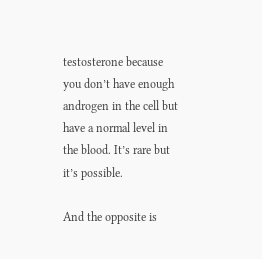testosterone because you don’t have enough androgen in the cell but have a normal level in the blood. It’s rare but it’s possible.

And the opposite is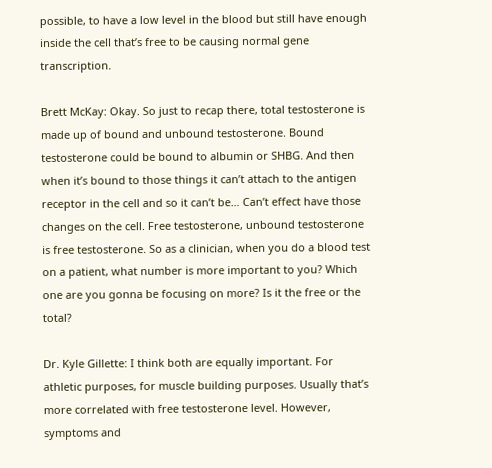possible, to have a low level in the blood but still have enough inside the cell that’s free to be causing normal gene transcription.

Brett McKay: Okay. So just to recap there, total testosterone is made up of bound and unbound testosterone. Bound testosterone could be bound to albumin or SHBG. And then when it’s bound to those things it can’t attach to the antigen receptor in the cell and so it can’t be… Can’t effect have those changes on the cell. Free testosterone, unbound testosterone is free testosterone. So as a clinician, when you do a blood test on a patient, what number is more important to you? Which one are you gonna be focusing on more? Is it the free or the total?

Dr. Kyle Gillette: I think both are equally important. For athletic purposes, for muscle building purposes. Usually that’s more correlated with free testosterone level. However, symptoms and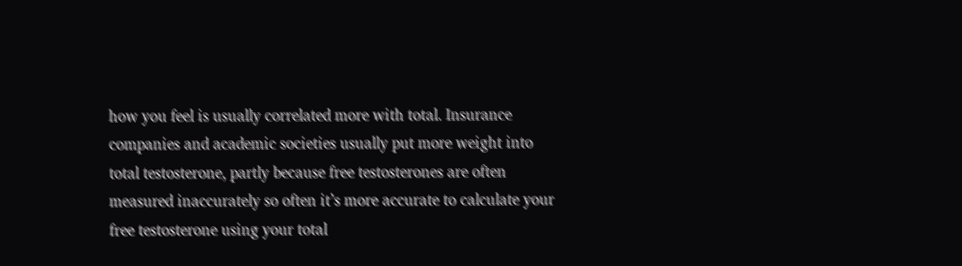how you feel is usually correlated more with total. Insurance companies and academic societies usually put more weight into total testosterone, partly because free testosterones are often measured inaccurately so often it’s more accurate to calculate your free testosterone using your total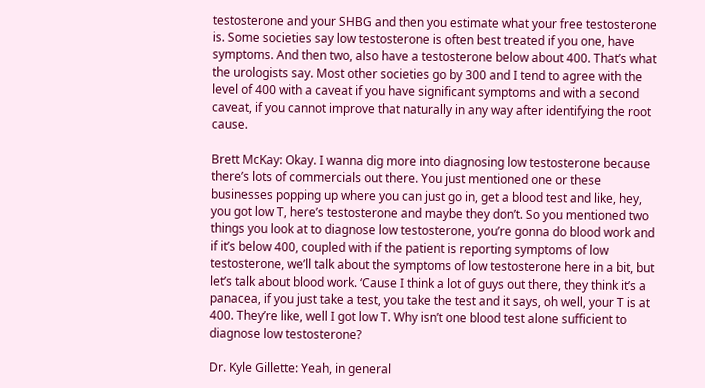testosterone and your SHBG and then you estimate what your free testosterone is. Some societies say low testosterone is often best treated if you one, have symptoms. And then two, also have a testosterone below about 400. That’s what the urologists say. Most other societies go by 300 and I tend to agree with the level of 400 with a caveat if you have significant symptoms and with a second caveat, if you cannot improve that naturally in any way after identifying the root cause.

Brett McKay: Okay. I wanna dig more into diagnosing low testosterone because there’s lots of commercials out there. You just mentioned one or these businesses popping up where you can just go in, get a blood test and like, hey, you got low T, here’s testosterone and maybe they don’t. So you mentioned two things you look at to diagnose low testosterone, you’re gonna do blood work and if it’s below 400, coupled with if the patient is reporting symptoms of low testosterone, we’ll talk about the symptoms of low testosterone here in a bit, but let’s talk about blood work. ‘Cause I think a lot of guys out there, they think it’s a panacea, if you just take a test, you take the test and it says, oh well, your T is at 400. They’re like, well I got low T. Why isn’t one blood test alone sufficient to diagnose low testosterone?

Dr. Kyle Gillette: Yeah, in general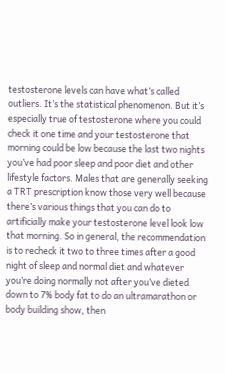testosterone levels can have what’s called outliers. It’s the statistical phenomenon. But it’s especially true of testosterone where you could check it one time and your testosterone that morning could be low because the last two nights you’ve had poor sleep and poor diet and other lifestyle factors. Males that are generally seeking a TRT prescription know those very well because there’s various things that you can do to artificially make your testosterone level look low that morning. So in general, the recommendation is to recheck it two to three times after a good night of sleep and normal diet and whatever you’re doing normally not after you’ve dieted down to 7% body fat to do an ultramarathon or body building show, then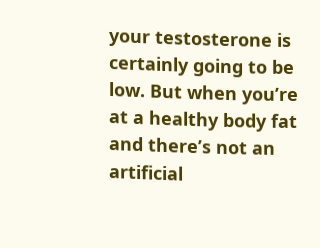your testosterone is certainly going to be low. But when you’re at a healthy body fat and there’s not an artificial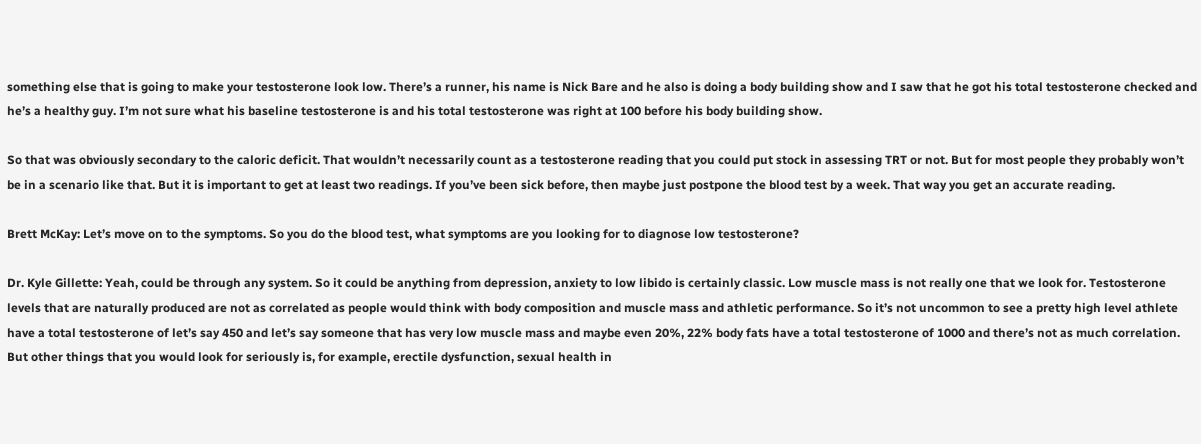something else that is going to make your testosterone look low. There’s a runner, his name is Nick Bare and he also is doing a body building show and I saw that he got his total testosterone checked and he’s a healthy guy. I’m not sure what his baseline testosterone is and his total testosterone was right at 100 before his body building show.

So that was obviously secondary to the caloric deficit. That wouldn’t necessarily count as a testosterone reading that you could put stock in assessing TRT or not. But for most people they probably won’t be in a scenario like that. But it is important to get at least two readings. If you’ve been sick before, then maybe just postpone the blood test by a week. That way you get an accurate reading.

Brett McKay: Let’s move on to the symptoms. So you do the blood test, what symptoms are you looking for to diagnose low testosterone?

Dr. Kyle Gillette: Yeah, could be through any system. So it could be anything from depression, anxiety to low libido is certainly classic. Low muscle mass is not really one that we look for. Testosterone levels that are naturally produced are not as correlated as people would think with body composition and muscle mass and athletic performance. So it’s not uncommon to see a pretty high level athlete have a total testosterone of let’s say 450 and let’s say someone that has very low muscle mass and maybe even 20%, 22% body fats have a total testosterone of 1000 and there’s not as much correlation. But other things that you would look for seriously is, for example, erectile dysfunction, sexual health in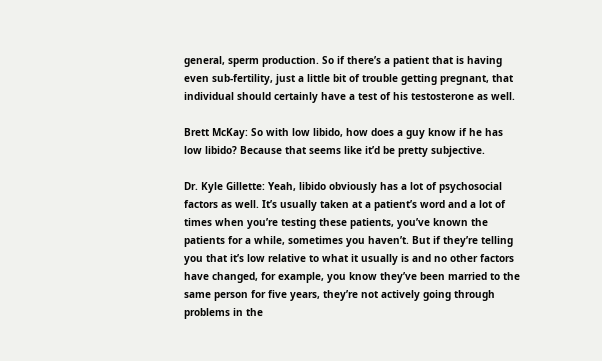general, sperm production. So if there’s a patient that is having even sub-fertility, just a little bit of trouble getting pregnant, that individual should certainly have a test of his testosterone as well.

Brett McKay: So with low libido, how does a guy know if he has low libido? Because that seems like it’d be pretty subjective.

Dr. Kyle Gillette: Yeah, libido obviously has a lot of psychosocial factors as well. It’s usually taken at a patient’s word and a lot of times when you’re testing these patients, you’ve known the patients for a while, sometimes you haven’t. But if they’re telling you that it’s low relative to what it usually is and no other factors have changed, for example, you know they’ve been married to the same person for five years, they’re not actively going through problems in the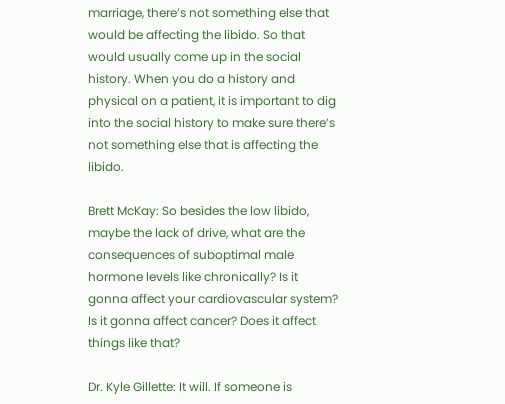marriage, there’s not something else that would be affecting the libido. So that would usually come up in the social history. When you do a history and physical on a patient, it is important to dig into the social history to make sure there’s not something else that is affecting the libido.

Brett McKay: So besides the low libido, maybe the lack of drive, what are the consequences of suboptimal male hormone levels like chronically? Is it gonna affect your cardiovascular system? Is it gonna affect cancer? Does it affect things like that?

Dr. Kyle Gillette: It will. If someone is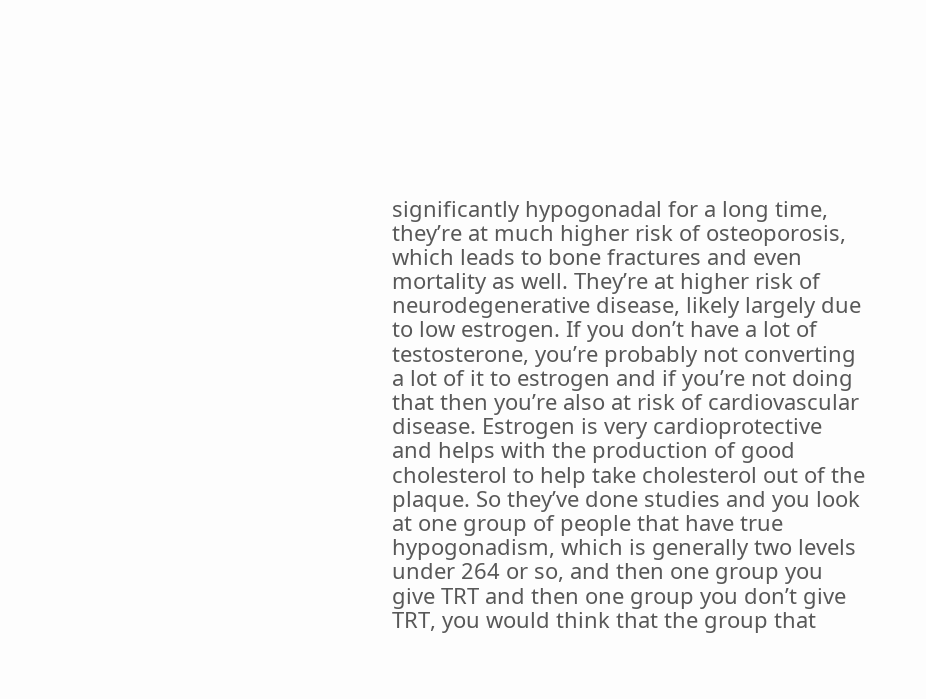significantly hypogonadal for a long time, they’re at much higher risk of osteoporosis, which leads to bone fractures and even mortality as well. They’re at higher risk of neurodegenerative disease, likely largely due to low estrogen. If you don’t have a lot of testosterone, you’re probably not converting a lot of it to estrogen and if you’re not doing that then you’re also at risk of cardiovascular disease. Estrogen is very cardioprotective and helps with the production of good cholesterol to help take cholesterol out of the plaque. So they’ve done studies and you look at one group of people that have true hypogonadism, which is generally two levels under 264 or so, and then one group you give TRT and then one group you don’t give TRT, you would think that the group that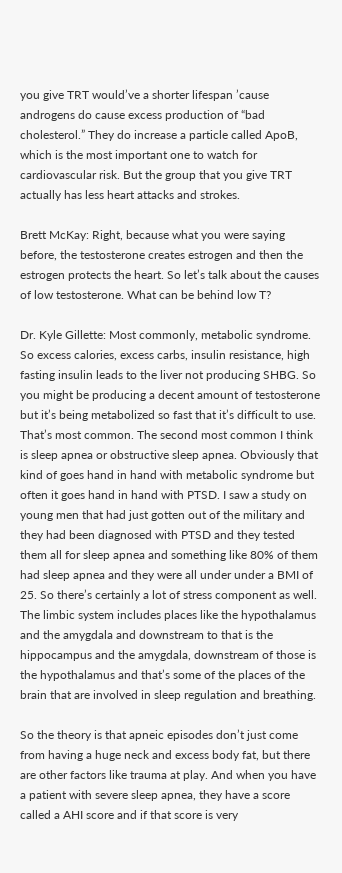you give TRT would’ve a shorter lifespan ’cause androgens do cause excess production of “bad cholesterol.” They do increase a particle called ApoB, which is the most important one to watch for cardiovascular risk. But the group that you give TRT actually has less heart attacks and strokes.

Brett McKay: Right, because what you were saying before, the testosterone creates estrogen and then the estrogen protects the heart. So let’s talk about the causes of low testosterone. What can be behind low T?

Dr. Kyle Gillette: Most commonly, metabolic syndrome. So excess calories, excess carbs, insulin resistance, high fasting insulin leads to the liver not producing SHBG. So you might be producing a decent amount of testosterone but it’s being metabolized so fast that it’s difficult to use. That’s most common. The second most common I think is sleep apnea or obstructive sleep apnea. Obviously that kind of goes hand in hand with metabolic syndrome but often it goes hand in hand with PTSD. I saw a study on young men that had just gotten out of the military and they had been diagnosed with PTSD and they tested them all for sleep apnea and something like 80% of them had sleep apnea and they were all under under a BMI of 25. So there’s certainly a lot of stress component as well. The limbic system includes places like the hypothalamus and the amygdala and downstream to that is the hippocampus and the amygdala, downstream of those is the hypothalamus and that’s some of the places of the brain that are involved in sleep regulation and breathing.

So the theory is that apneic episodes don’t just come from having a huge neck and excess body fat, but there are other factors like trauma at play. And when you have a patient with severe sleep apnea, they have a score called a AHI score and if that score is very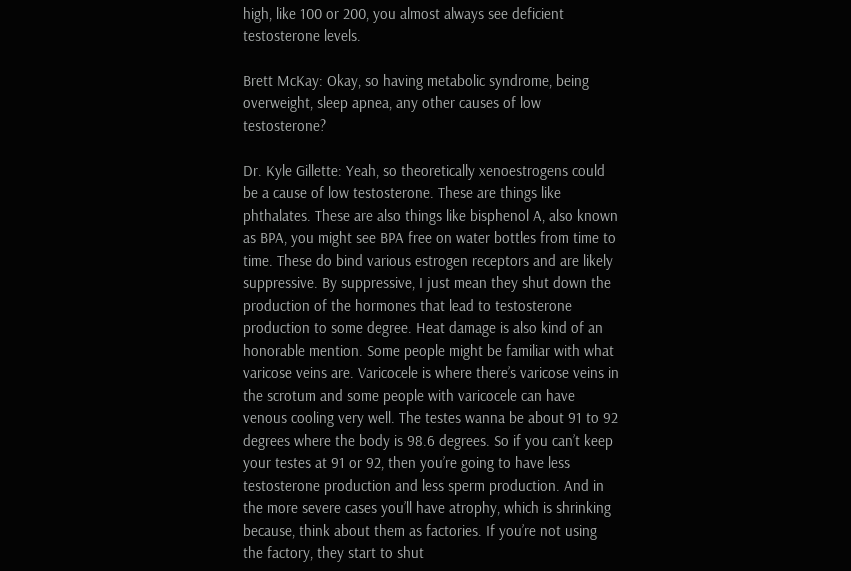high, like 100 or 200, you almost always see deficient testosterone levels.

Brett McKay: Okay, so having metabolic syndrome, being overweight, sleep apnea, any other causes of low testosterone?

Dr. Kyle Gillette: Yeah, so theoretically xenoestrogens could be a cause of low testosterone. These are things like phthalates. These are also things like bisphenol A, also known as BPA, you might see BPA free on water bottles from time to time. These do bind various estrogen receptors and are likely suppressive. By suppressive, I just mean they shut down the production of the hormones that lead to testosterone production to some degree. Heat damage is also kind of an honorable mention. Some people might be familiar with what varicose veins are. Varicocele is where there’s varicose veins in the scrotum and some people with varicocele can have venous cooling very well. The testes wanna be about 91 to 92 degrees where the body is 98.6 degrees. So if you can’t keep your testes at 91 or 92, then you’re going to have less testosterone production and less sperm production. And in the more severe cases you’ll have atrophy, which is shrinking because, think about them as factories. If you’re not using the factory, they start to shut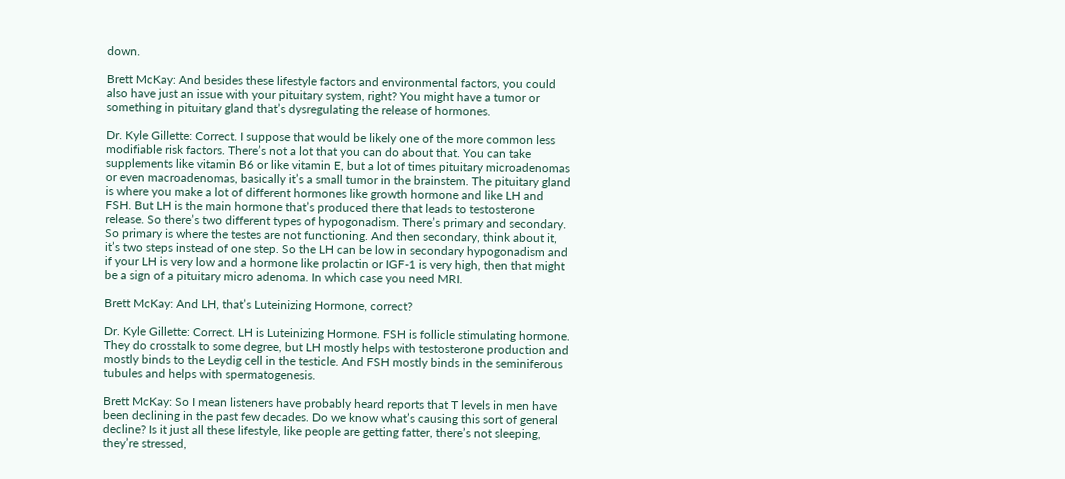down.

Brett McKay: And besides these lifestyle factors and environmental factors, you could also have just an issue with your pituitary system, right? You might have a tumor or something in pituitary gland that’s dysregulating the release of hormones.

Dr. Kyle Gillette: Correct. I suppose that would be likely one of the more common less modifiable risk factors. There’s not a lot that you can do about that. You can take supplements like vitamin B6 or like vitamin E, but a lot of times pituitary microadenomas or even macroadenomas, basically it’s a small tumor in the brainstem. The pituitary gland is where you make a lot of different hormones like growth hormone and like LH and FSH. But LH is the main hormone that’s produced there that leads to testosterone release. So there’s two different types of hypogonadism. There’s primary and secondary. So primary is where the testes are not functioning. And then secondary, think about it, it’s two steps instead of one step. So the LH can be low in secondary hypogonadism and if your LH is very low and a hormone like prolactin or IGF-1 is very high, then that might be a sign of a pituitary micro adenoma. In which case you need MRI.

Brett McKay: And LH, that’s Luteinizing Hormone, correct?

Dr. Kyle Gillette: Correct. LH is Luteinizing Hormone. FSH is follicle stimulating hormone. They do crosstalk to some degree, but LH mostly helps with testosterone production and mostly binds to the Leydig cell in the testicle. And FSH mostly binds in the seminiferous tubules and helps with spermatogenesis.

Brett McKay: So I mean listeners have probably heard reports that T levels in men have been declining in the past few decades. Do we know what’s causing this sort of general decline? Is it just all these lifestyle, like people are getting fatter, there’s not sleeping, they’re stressed,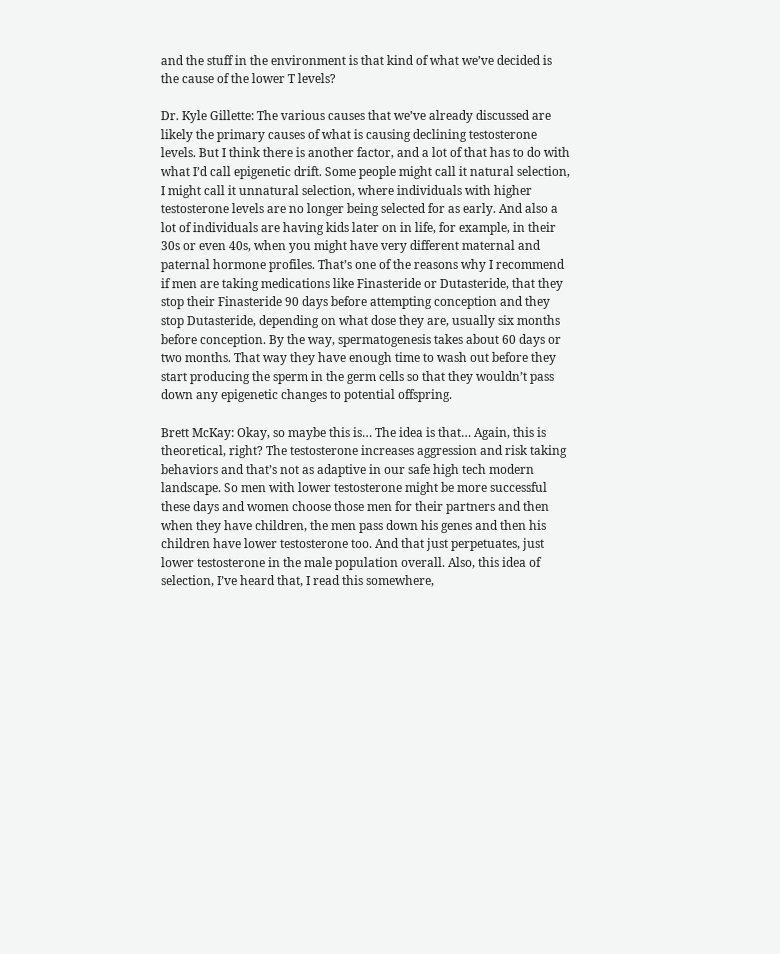and the stuff in the environment is that kind of what we’ve decided is the cause of the lower T levels?

Dr. Kyle Gillette: The various causes that we’ve already discussed are likely the primary causes of what is causing declining testosterone levels. But I think there is another factor, and a lot of that has to do with what I’d call epigenetic drift. Some people might call it natural selection, I might call it unnatural selection, where individuals with higher testosterone levels are no longer being selected for as early. And also a lot of individuals are having kids later on in life, for example, in their 30s or even 40s, when you might have very different maternal and paternal hormone profiles. That’s one of the reasons why I recommend if men are taking medications like Finasteride or Dutasteride, that they stop their Finasteride 90 days before attempting conception and they stop Dutasteride, depending on what dose they are, usually six months before conception. By the way, spermatogenesis takes about 60 days or two months. That way they have enough time to wash out before they start producing the sperm in the germ cells so that they wouldn’t pass down any epigenetic changes to potential offspring.

Brett McKay: Okay, so maybe this is… The idea is that… Again, this is theoretical, right? The testosterone increases aggression and risk taking behaviors and that’s not as adaptive in our safe high tech modern landscape. So men with lower testosterone might be more successful these days and women choose those men for their partners and then when they have children, the men pass down his genes and then his children have lower testosterone too. And that just perpetuates, just lower testosterone in the male population overall. Also, this idea of selection, I’ve heard that, I read this somewhere,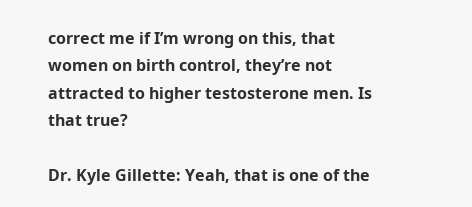correct me if I’m wrong on this, that women on birth control, they’re not attracted to higher testosterone men. Is that true?

Dr. Kyle Gillette: Yeah, that is one of the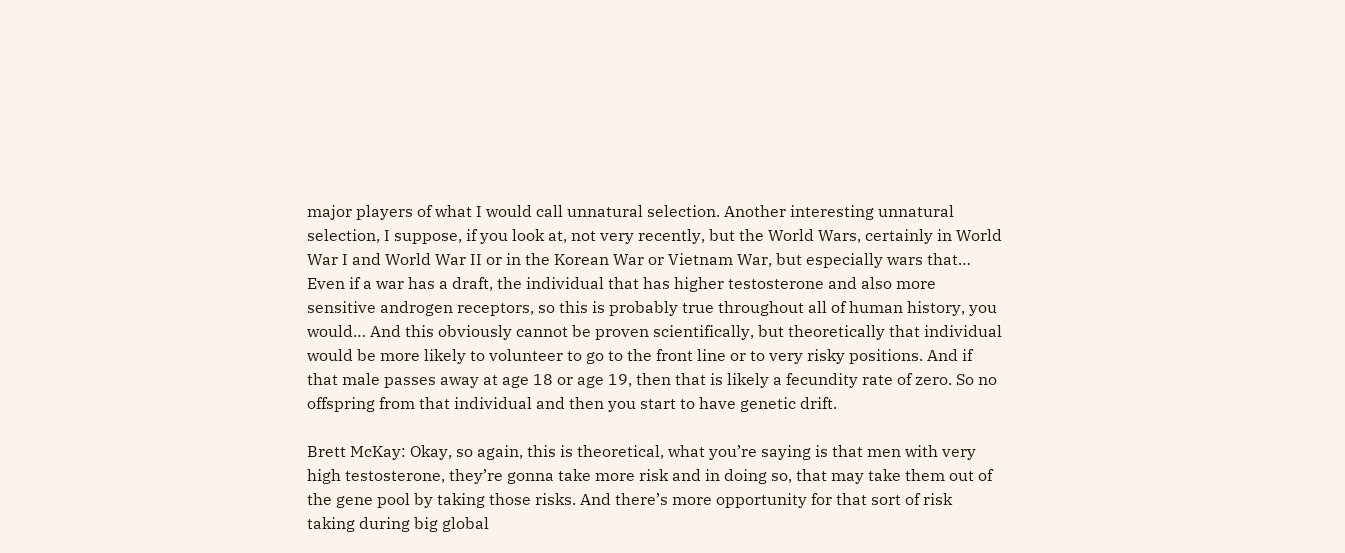major players of what I would call unnatural selection. Another interesting unnatural selection, I suppose, if you look at, not very recently, but the World Wars, certainly in World War I and World War II or in the Korean War or Vietnam War, but especially wars that… Even if a war has a draft, the individual that has higher testosterone and also more sensitive androgen receptors, so this is probably true throughout all of human history, you would… And this obviously cannot be proven scientifically, but theoretically that individual would be more likely to volunteer to go to the front line or to very risky positions. And if that male passes away at age 18 or age 19, then that is likely a fecundity rate of zero. So no offspring from that individual and then you start to have genetic drift.

Brett McKay: Okay, so again, this is theoretical, what you’re saying is that men with very high testosterone, they’re gonna take more risk and in doing so, that may take them out of the gene pool by taking those risks. And there’s more opportunity for that sort of risk taking during big global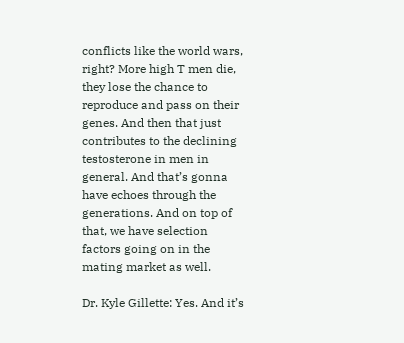conflicts like the world wars, right? More high T men die, they lose the chance to reproduce and pass on their genes. And then that just contributes to the declining testosterone in men in general. And that’s gonna have echoes through the generations. And on top of that, we have selection factors going on in the mating market as well.

Dr. Kyle Gillette: Yes. And it’s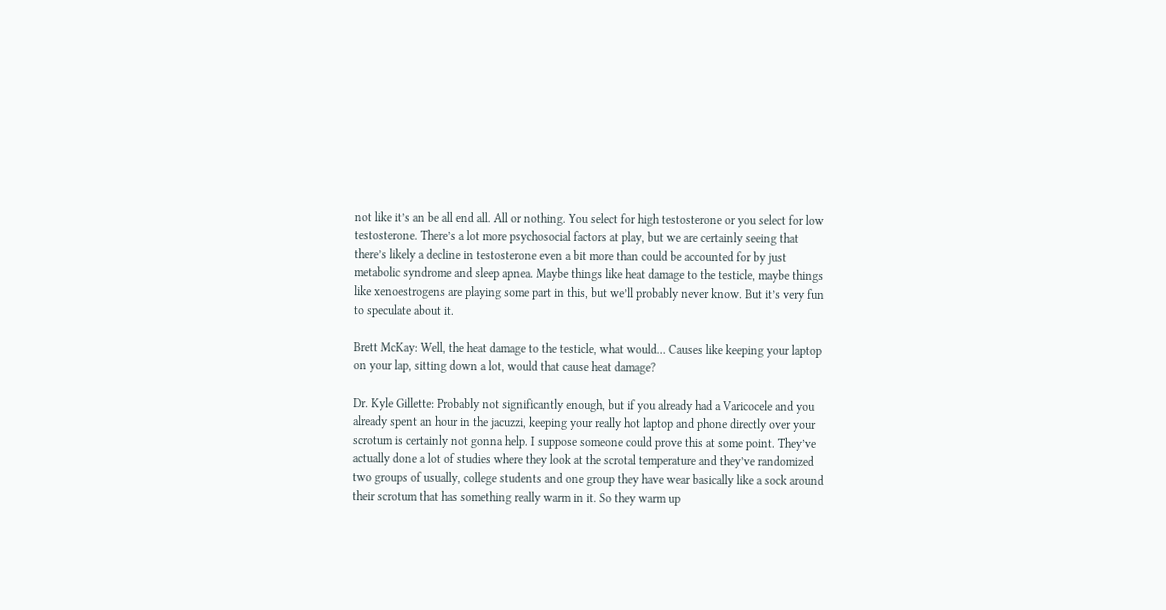not like it’s an be all end all. All or nothing. You select for high testosterone or you select for low testosterone. There’s a lot more psychosocial factors at play, but we are certainly seeing that there’s likely a decline in testosterone even a bit more than could be accounted for by just metabolic syndrome and sleep apnea. Maybe things like heat damage to the testicle, maybe things like xenoestrogens are playing some part in this, but we’ll probably never know. But it’s very fun to speculate about it.

Brett McKay: Well, the heat damage to the testicle, what would… Causes like keeping your laptop on your lap, sitting down a lot, would that cause heat damage?

Dr. Kyle Gillette: Probably not significantly enough, but if you already had a Varicocele and you already spent an hour in the jacuzzi, keeping your really hot laptop and phone directly over your scrotum is certainly not gonna help. I suppose someone could prove this at some point. They’ve actually done a lot of studies where they look at the scrotal temperature and they’ve randomized two groups of usually, college students and one group they have wear basically like a sock around their scrotum that has something really warm in it. So they warm up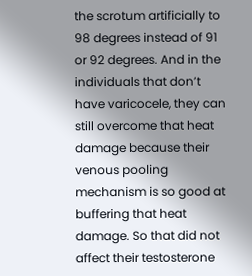the scrotum artificially to 98 degrees instead of 91 or 92 degrees. And in the individuals that don’t have varicocele, they can still overcome that heat damage because their venous pooling mechanism is so good at buffering that heat damage. So that did not affect their testosterone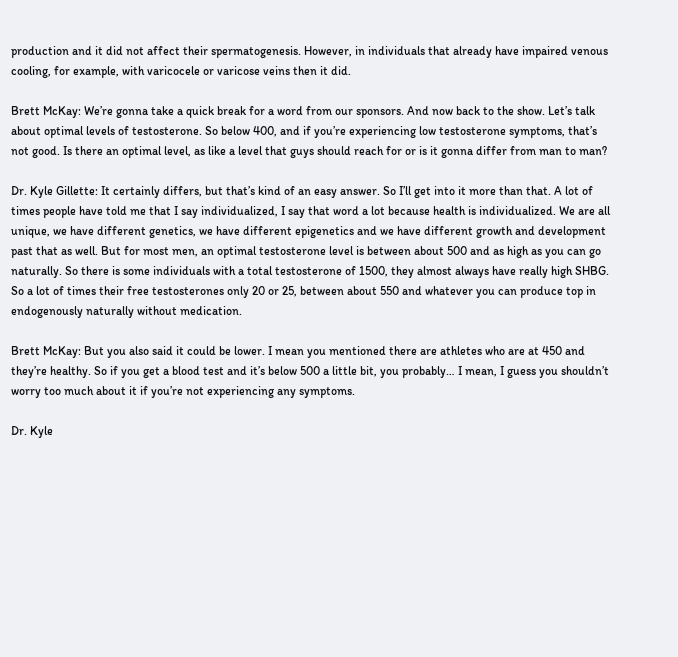production and it did not affect their spermatogenesis. However, in individuals that already have impaired venous cooling, for example, with varicocele or varicose veins then it did.

Brett McKay: We’re gonna take a quick break for a word from our sponsors. And now back to the show. Let’s talk about optimal levels of testosterone. So below 400, and if you’re experiencing low testosterone symptoms, that’s not good. Is there an optimal level, as like a level that guys should reach for or is it gonna differ from man to man?

Dr. Kyle Gillette: It certainly differs, but that’s kind of an easy answer. So I’ll get into it more than that. A lot of times people have told me that I say individualized, I say that word a lot because health is individualized. We are all unique, we have different genetics, we have different epigenetics and we have different growth and development past that as well. But for most men, an optimal testosterone level is between about 500 and as high as you can go naturally. So there is some individuals with a total testosterone of 1500, they almost always have really high SHBG. So a lot of times their free testosterones only 20 or 25, between about 550 and whatever you can produce top in endogenously naturally without medication.

Brett McKay: But you also said it could be lower. I mean you mentioned there are athletes who are at 450 and they’re healthy. So if you get a blood test and it’s below 500 a little bit, you probably… I mean, I guess you shouldn’t worry too much about it if you’re not experiencing any symptoms.

Dr. Kyle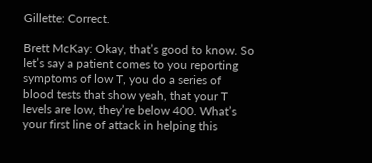Gillette: Correct.

Brett McKay: Okay, that’s good to know. So let’s say a patient comes to you reporting symptoms of low T, you do a series of blood tests that show yeah, that your T levels are low, they’re below 400. What’s your first line of attack in helping this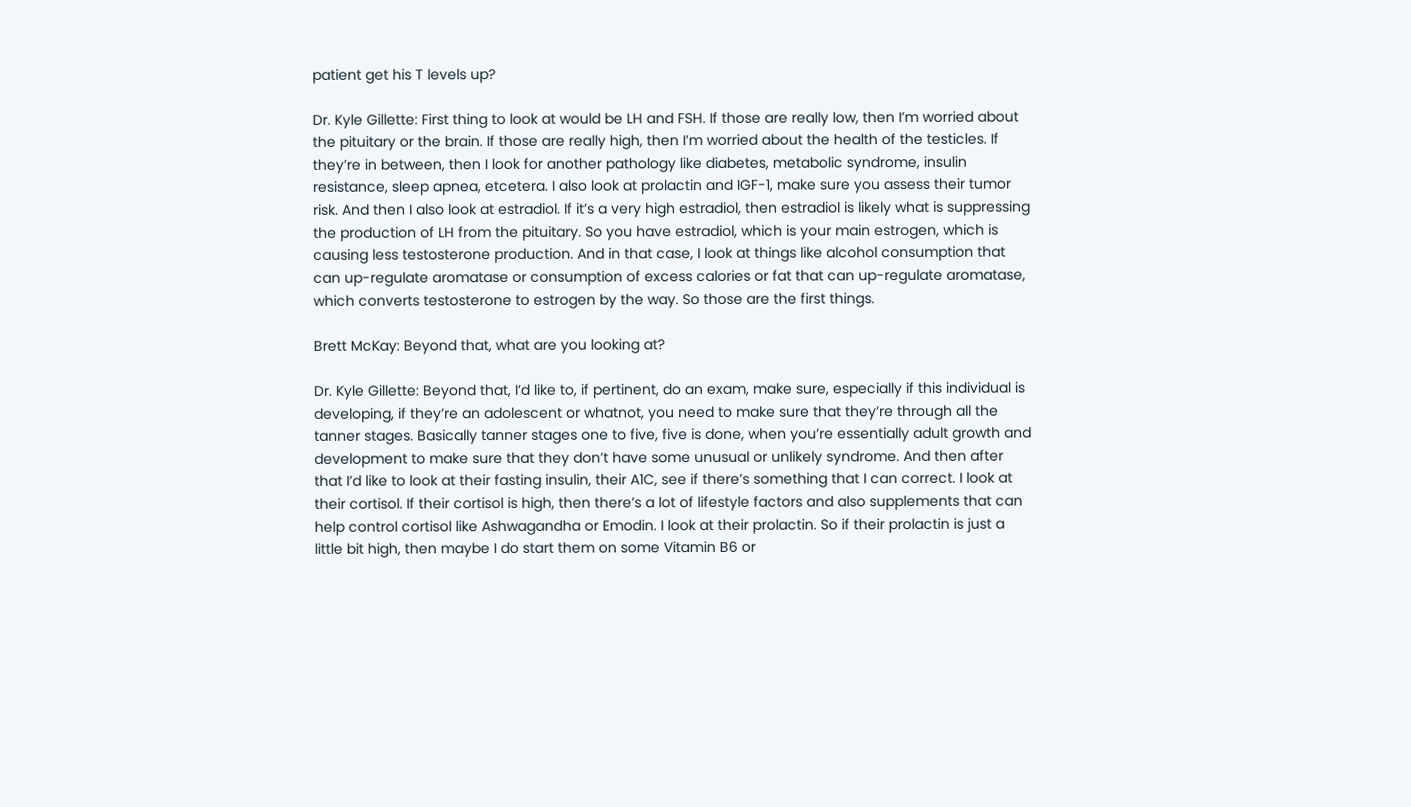patient get his T levels up?

Dr. Kyle Gillette: First thing to look at would be LH and FSH. If those are really low, then I’m worried about the pituitary or the brain. If those are really high, then I’m worried about the health of the testicles. If they’re in between, then I look for another pathology like diabetes, metabolic syndrome, insulin resistance, sleep apnea, etcetera. I also look at prolactin and IGF-1, make sure you assess their tumor risk. And then I also look at estradiol. If it’s a very high estradiol, then estradiol is likely what is suppressing the production of LH from the pituitary. So you have estradiol, which is your main estrogen, which is causing less testosterone production. And in that case, I look at things like alcohol consumption that can up-regulate aromatase or consumption of excess calories or fat that can up-regulate aromatase, which converts testosterone to estrogen by the way. So those are the first things.

Brett McKay: Beyond that, what are you looking at?

Dr. Kyle Gillette: Beyond that, I’d like to, if pertinent, do an exam, make sure, especially if this individual is developing, if they’re an adolescent or whatnot, you need to make sure that they’re through all the tanner stages. Basically tanner stages one to five, five is done, when you’re essentially adult growth and development to make sure that they don’t have some unusual or unlikely syndrome. And then after that I’d like to look at their fasting insulin, their A1C, see if there’s something that I can correct. I look at their cortisol. If their cortisol is high, then there’s a lot of lifestyle factors and also supplements that can help control cortisol like Ashwagandha or Emodin. I look at their prolactin. So if their prolactin is just a little bit high, then maybe I do start them on some Vitamin B6 or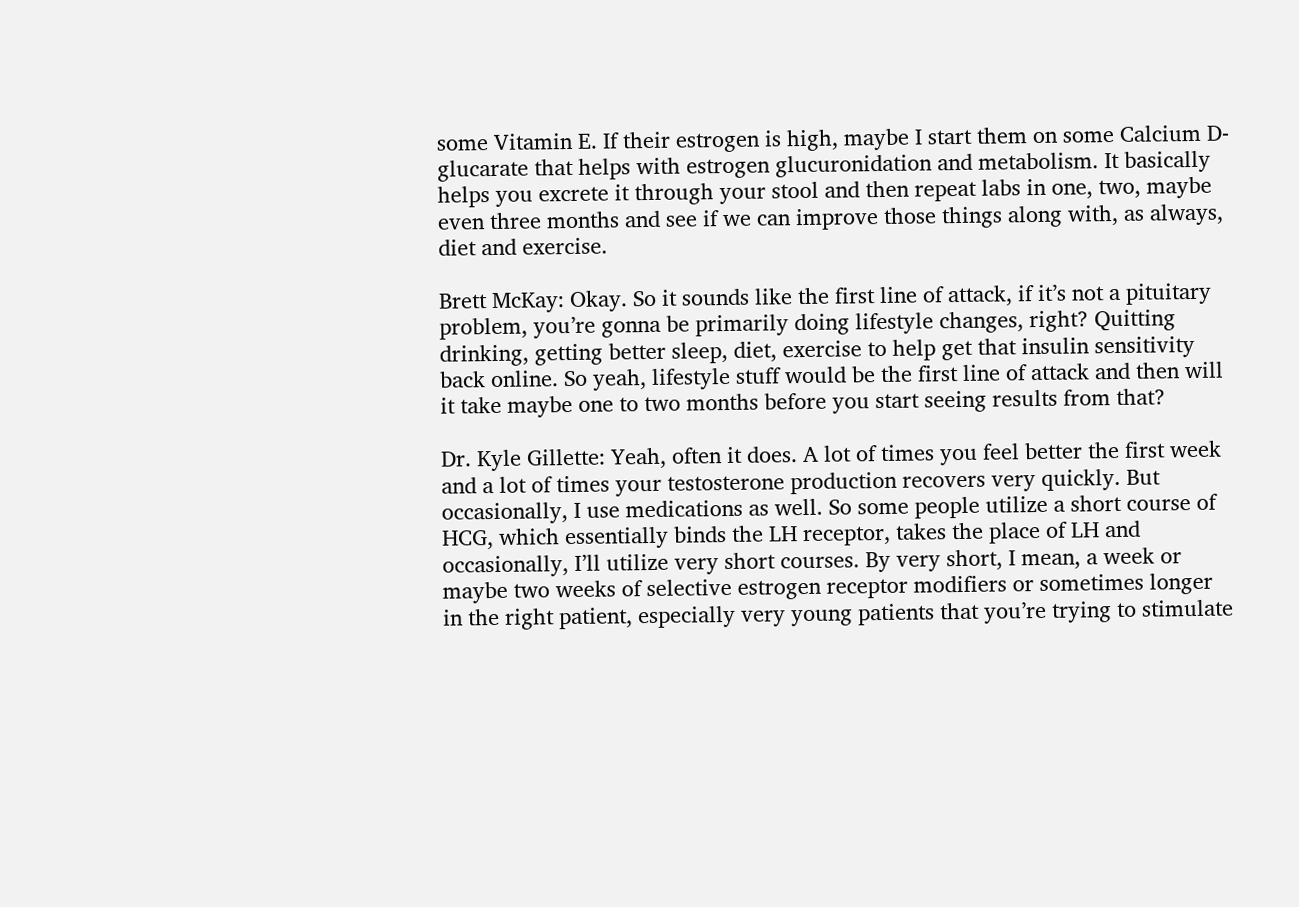some Vitamin E. If their estrogen is high, maybe I start them on some Calcium D-glucarate that helps with estrogen glucuronidation and metabolism. It basically helps you excrete it through your stool and then repeat labs in one, two, maybe even three months and see if we can improve those things along with, as always, diet and exercise.

Brett McKay: Okay. So it sounds like the first line of attack, if it’s not a pituitary problem, you’re gonna be primarily doing lifestyle changes, right? Quitting drinking, getting better sleep, diet, exercise to help get that insulin sensitivity back online. So yeah, lifestyle stuff would be the first line of attack and then will it take maybe one to two months before you start seeing results from that?

Dr. Kyle Gillette: Yeah, often it does. A lot of times you feel better the first week and a lot of times your testosterone production recovers very quickly. But occasionally, I use medications as well. So some people utilize a short course of HCG, which essentially binds the LH receptor, takes the place of LH and occasionally, I’ll utilize very short courses. By very short, I mean, a week or maybe two weeks of selective estrogen receptor modifiers or sometimes longer in the right patient, especially very young patients that you’re trying to stimulate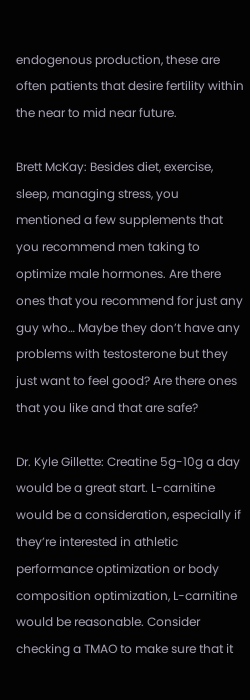endogenous production, these are often patients that desire fertility within the near to mid near future.

Brett McKay: Besides diet, exercise, sleep, managing stress, you mentioned a few supplements that you recommend men taking to optimize male hormones. Are there ones that you recommend for just any guy who… Maybe they don’t have any problems with testosterone but they just want to feel good? Are there ones that you like and that are safe?

Dr. Kyle Gillette: Creatine 5g-10g a day would be a great start. L-carnitine would be a consideration, especially if they’re interested in athletic performance optimization or body composition optimization, L-carnitine would be reasonable. Consider checking a TMAO to make sure that it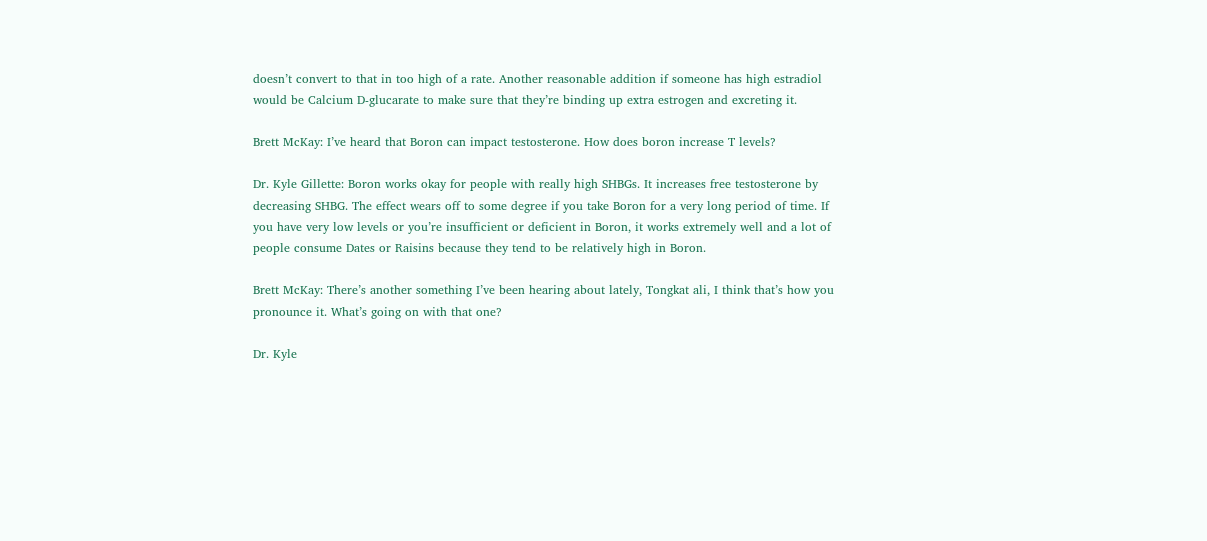doesn’t convert to that in too high of a rate. Another reasonable addition if someone has high estradiol would be Calcium D-glucarate to make sure that they’re binding up extra estrogen and excreting it.

Brett McKay: I’ve heard that Boron can impact testosterone. How does boron increase T levels?

Dr. Kyle Gillette: Boron works okay for people with really high SHBGs. It increases free testosterone by decreasing SHBG. The effect wears off to some degree if you take Boron for a very long period of time. If you have very low levels or you’re insufficient or deficient in Boron, it works extremely well and a lot of people consume Dates or Raisins because they tend to be relatively high in Boron.

Brett McKay: There’s another something I’ve been hearing about lately, Tongkat ali, I think that’s how you pronounce it. What’s going on with that one?

Dr. Kyle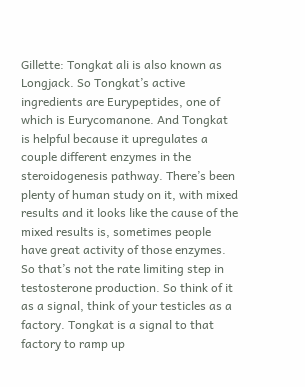Gillette: Tongkat ali is also known as Longjack. So Tongkat’s active ingredients are Eurypeptides, one of which is Eurycomanone. And Tongkat is helpful because it upregulates a couple different enzymes in the steroidogenesis pathway. There’s been plenty of human study on it, with mixed results and it looks like the cause of the mixed results is, sometimes people have great activity of those enzymes. So that’s not the rate limiting step in testosterone production. So think of it as a signal, think of your testicles as a factory. Tongkat is a signal to that factory to ramp up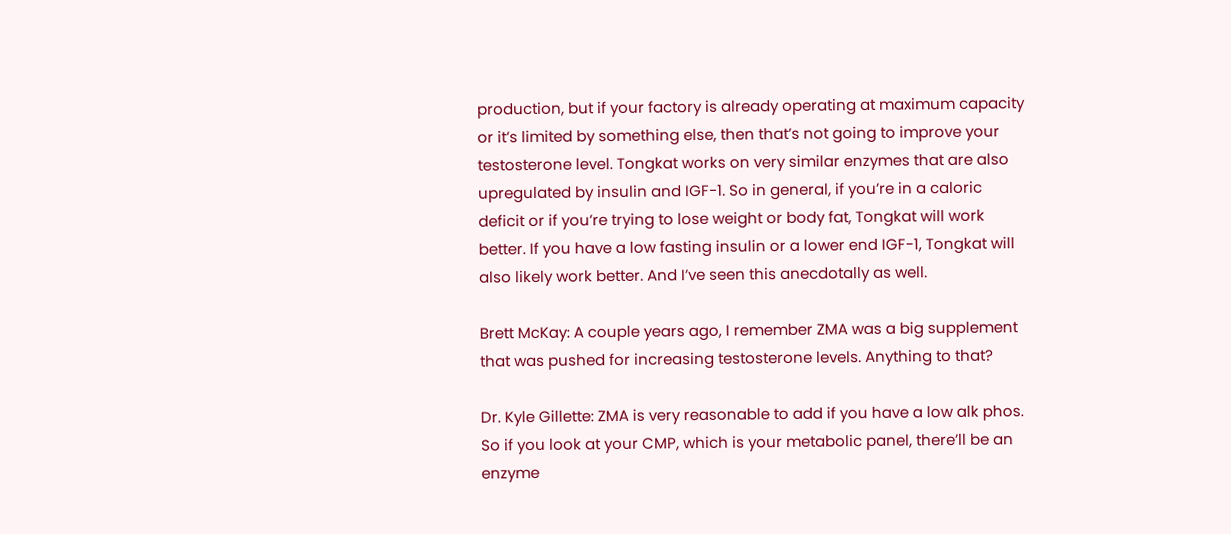production, but if your factory is already operating at maximum capacity or it’s limited by something else, then that’s not going to improve your testosterone level. Tongkat works on very similar enzymes that are also upregulated by insulin and IGF-1. So in general, if you’re in a caloric deficit or if you’re trying to lose weight or body fat, Tongkat will work better. If you have a low fasting insulin or a lower end IGF-1, Tongkat will also likely work better. And I’ve seen this anecdotally as well.

Brett McKay: A couple years ago, I remember ZMA was a big supplement that was pushed for increasing testosterone levels. Anything to that?

Dr. Kyle Gillette: ZMA is very reasonable to add if you have a low alk phos. So if you look at your CMP, which is your metabolic panel, there’ll be an enzyme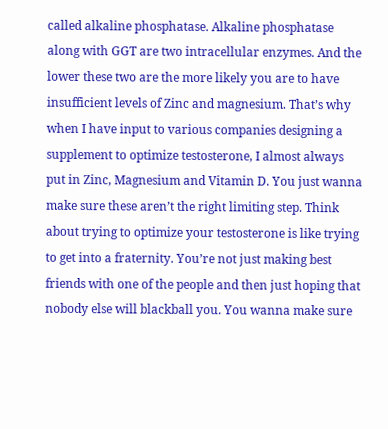called alkaline phosphatase. Alkaline phosphatase along with GGT are two intracellular enzymes. And the lower these two are the more likely you are to have insufficient levels of Zinc and magnesium. That’s why when I have input to various companies designing a supplement to optimize testosterone, I almost always put in Zinc, Magnesium and Vitamin D. You just wanna make sure these aren’t the right limiting step. Think about trying to optimize your testosterone is like trying to get into a fraternity. You’re not just making best friends with one of the people and then just hoping that nobody else will blackball you. You wanna make sure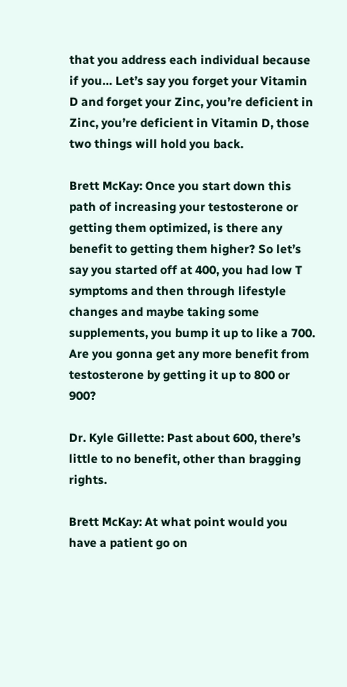that you address each individual because if you… Let’s say you forget your Vitamin D and forget your Zinc, you’re deficient in Zinc, you’re deficient in Vitamin D, those two things will hold you back.

Brett McKay: Once you start down this path of increasing your testosterone or getting them optimized, is there any benefit to getting them higher? So let’s say you started off at 400, you had low T symptoms and then through lifestyle changes and maybe taking some supplements, you bump it up to like a 700. Are you gonna get any more benefit from testosterone by getting it up to 800 or 900?

Dr. Kyle Gillette: Past about 600, there’s little to no benefit, other than bragging rights.

Brett McKay: At what point would you have a patient go on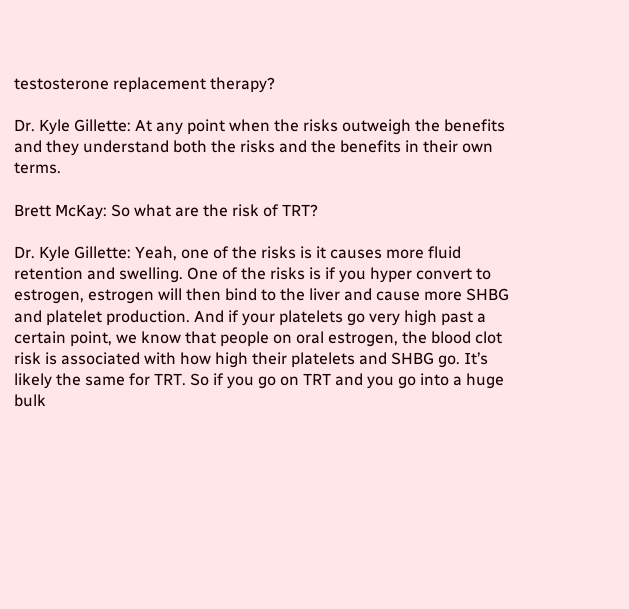testosterone replacement therapy?

Dr. Kyle Gillette: At any point when the risks outweigh the benefits and they understand both the risks and the benefits in their own terms.

Brett McKay: So what are the risk of TRT?

Dr. Kyle Gillette: Yeah, one of the risks is it causes more fluid retention and swelling. One of the risks is if you hyper convert to estrogen, estrogen will then bind to the liver and cause more SHBG and platelet production. And if your platelets go very high past a certain point, we know that people on oral estrogen, the blood clot risk is associated with how high their platelets and SHBG go. It’s likely the same for TRT. So if you go on TRT and you go into a huge bulk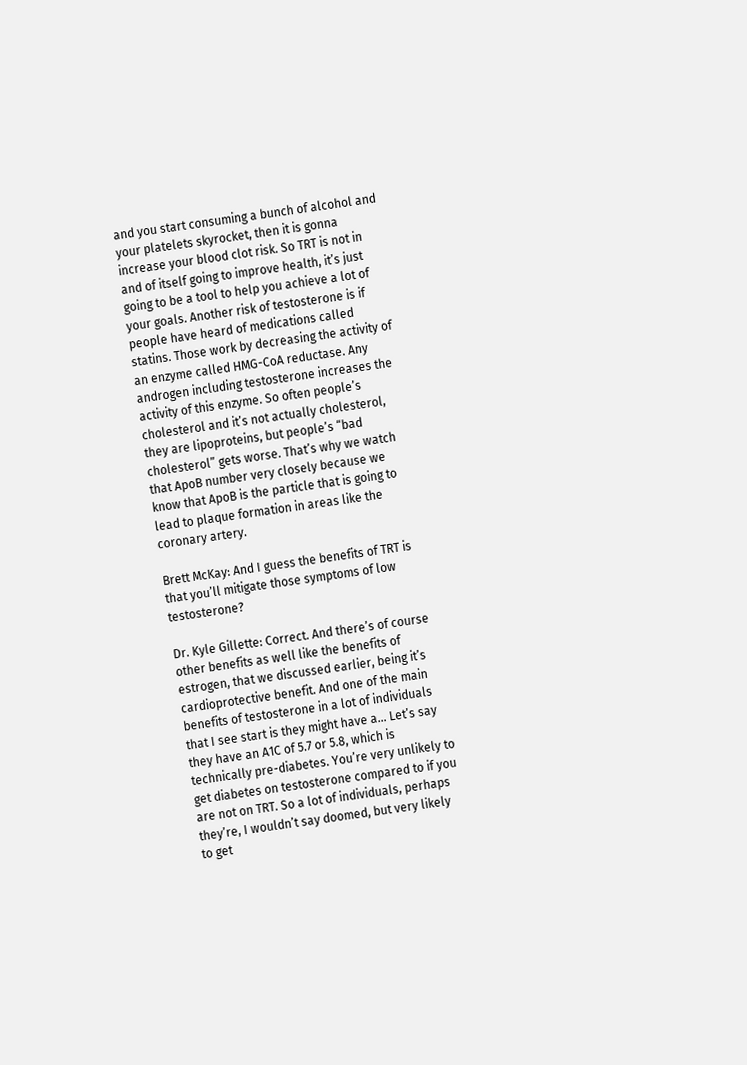and you start consuming a bunch of alcohol and your platelets skyrocket, then it is gonna increase your blood clot risk. So TRT is not in and of itself going to improve health, it’s just going to be a tool to help you achieve a lot of your goals. Another risk of testosterone is if people have heard of medications called statins. Those work by decreasing the activity of an enzyme called HMG-CoA reductase. Any androgen including testosterone increases the activity of this enzyme. So often people’s cholesterol and it’s not actually cholesterol, they are lipoproteins, but people’s “bad cholesterol” gets worse. That’s why we watch that ApoB number very closely because we know that ApoB is the particle that is going to lead to plaque formation in areas like the coronary artery.

Brett McKay: And I guess the benefits of TRT is that you’ll mitigate those symptoms of low testosterone?

Dr. Kyle Gillette: Correct. And there’s of course other benefits as well like the benefits of estrogen, that we discussed earlier, being it’s cardioprotective benefit. And one of the main benefits of testosterone in a lot of individuals that I see start is they might have a… Let’s say they have an A1C of 5.7 or 5.8, which is technically pre-diabetes. You’re very unlikely to get diabetes on testosterone compared to if you are not on TRT. So a lot of individuals, perhaps they’re, I wouldn’t say doomed, but very likely to get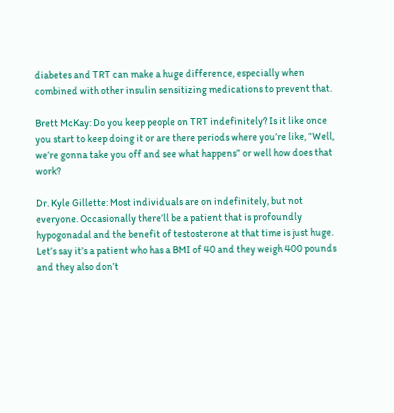diabetes and TRT can make a huge difference, especially when combined with other insulin sensitizing medications to prevent that.

Brett McKay: Do you keep people on TRT indefinitely? Is it like once you start to keep doing it or are there periods where you’re like, “Well, we’re gonna take you off and see what happens” or well how does that work?

Dr. Kyle Gillette: Most individuals are on indefinitely, but not everyone. Occasionally there’ll be a patient that is profoundly hypogonadal and the benefit of testosterone at that time is just huge. Let’s say it’s a patient who has a BMI of 40 and they weigh 400 pounds and they also don’t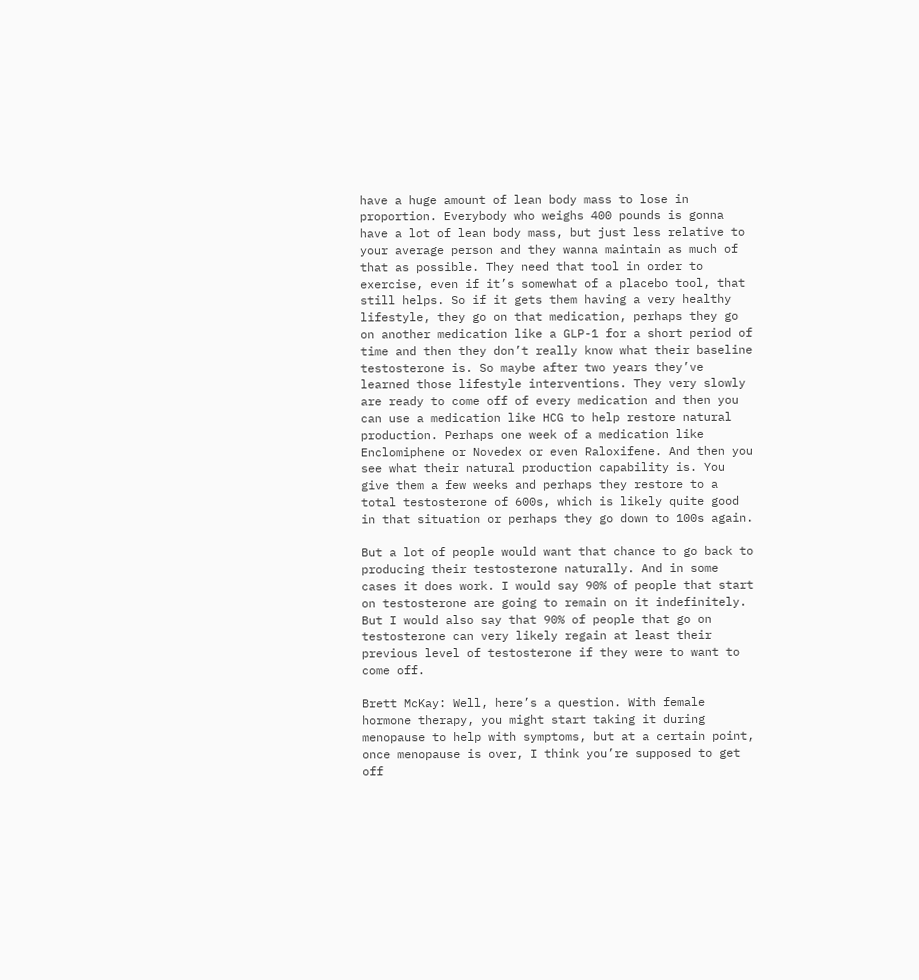have a huge amount of lean body mass to lose in proportion. Everybody who weighs 400 pounds is gonna have a lot of lean body mass, but just less relative to your average person and they wanna maintain as much of that as possible. They need that tool in order to exercise, even if it’s somewhat of a placebo tool, that still helps. So if it gets them having a very healthy lifestyle, they go on that medication, perhaps they go on another medication like a GLP-1 for a short period of time and then they don’t really know what their baseline testosterone is. So maybe after two years they’ve learned those lifestyle interventions. They very slowly are ready to come off of every medication and then you can use a medication like HCG to help restore natural production. Perhaps one week of a medication like Enclomiphene or Novedex or even Raloxifene. And then you see what their natural production capability is. You give them a few weeks and perhaps they restore to a total testosterone of 600s, which is likely quite good in that situation or perhaps they go down to 100s again.

But a lot of people would want that chance to go back to producing their testosterone naturally. And in some cases it does work. I would say 90% of people that start on testosterone are going to remain on it indefinitely. But I would also say that 90% of people that go on testosterone can very likely regain at least their previous level of testosterone if they were to want to come off.

Brett McKay: Well, here’s a question. With female hormone therapy, you might start taking it during menopause to help with symptoms, but at a certain point, once menopause is over, I think you’re supposed to get off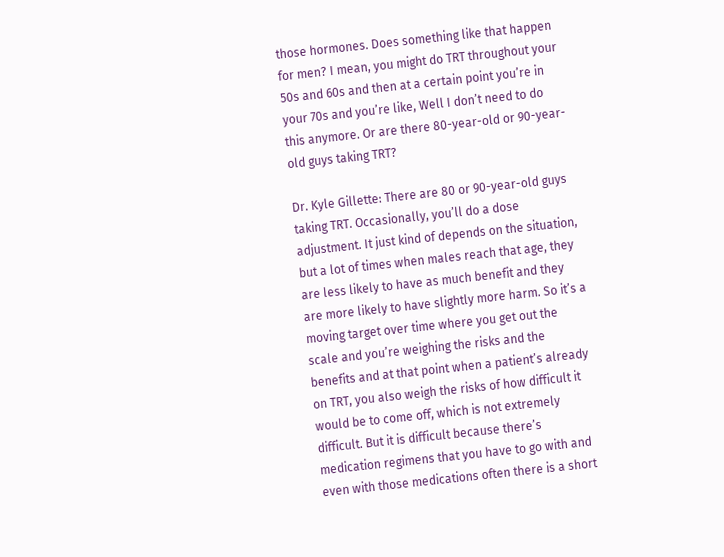those hormones. Does something like that happen for men? I mean, you might do TRT throughout your 50s and 60s and then at a certain point you’re in your 70s and you’re like, Well I don’t need to do this anymore. Or are there 80-year-old or 90-year-old guys taking TRT?

Dr. Kyle Gillette: There are 80 or 90-year-old guys taking TRT. Occasionally, you’ll do a dose adjustment. It just kind of depends on the situation, but a lot of times when males reach that age, they are less likely to have as much benefit and they are more likely to have slightly more harm. So it’s a moving target over time where you get out the scale and you’re weighing the risks and the benefits and at that point when a patient’s already on TRT, you also weigh the risks of how difficult it would be to come off, which is not extremely difficult. But it is difficult because there’s medication regimens that you have to go with and even with those medications often there is a short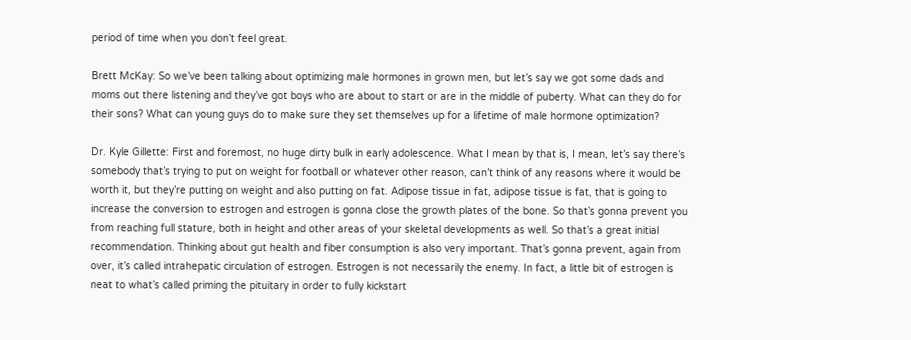period of time when you don’t feel great.

Brett McKay: So we’ve been talking about optimizing male hormones in grown men, but let’s say we got some dads and moms out there listening and they’ve got boys who are about to start or are in the middle of puberty. What can they do for their sons? What can young guys do to make sure they set themselves up for a lifetime of male hormone optimization?

Dr. Kyle Gillette: First and foremost, no huge dirty bulk in early adolescence. What I mean by that is, I mean, let’s say there’s somebody that’s trying to put on weight for football or whatever other reason, can’t think of any reasons where it would be worth it, but they’re putting on weight and also putting on fat. Adipose tissue in fat, adipose tissue is fat, that is going to increase the conversion to estrogen and estrogen is gonna close the growth plates of the bone. So that’s gonna prevent you from reaching full stature, both in height and other areas of your skeletal developments as well. So that’s a great initial recommendation. Thinking about gut health and fiber consumption is also very important. That’s gonna prevent, again from over, it’s called intrahepatic circulation of estrogen. Estrogen is not necessarily the enemy. In fact, a little bit of estrogen is neat to what’s called priming the pituitary in order to fully kickstart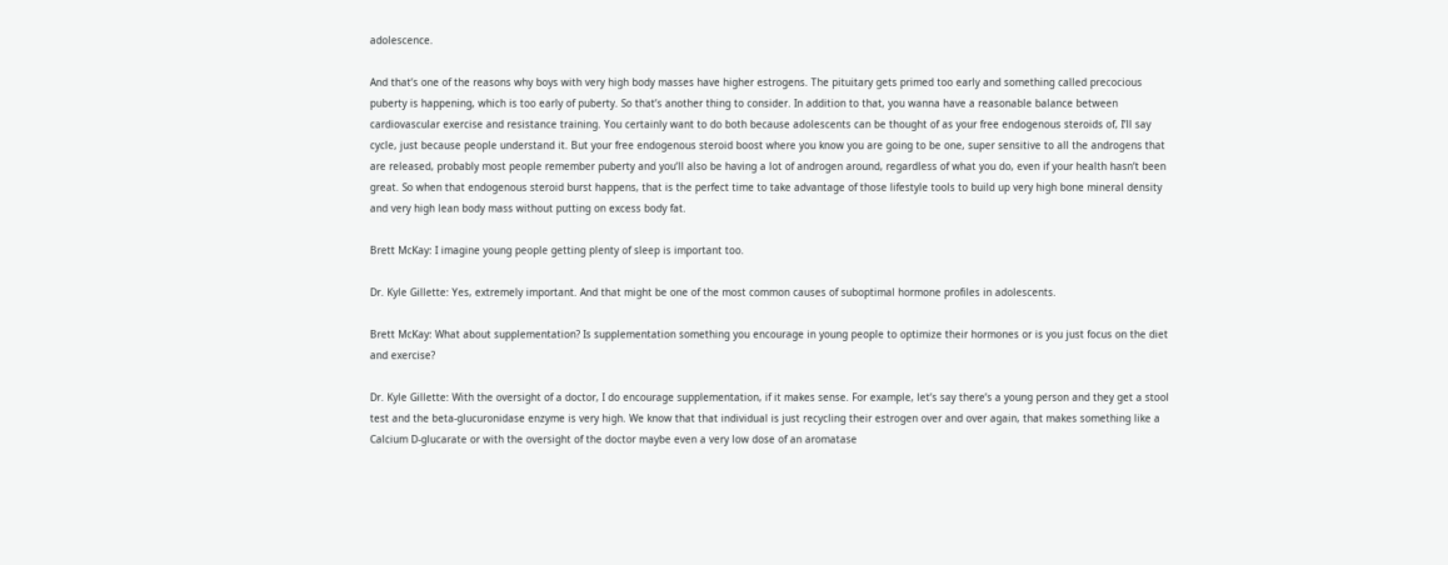adolescence.

And that’s one of the reasons why boys with very high body masses have higher estrogens. The pituitary gets primed too early and something called precocious puberty is happening, which is too early of puberty. So that’s another thing to consider. In addition to that, you wanna have a reasonable balance between cardiovascular exercise and resistance training. You certainly want to do both because adolescents can be thought of as your free endogenous steroids of, I’ll say cycle, just because people understand it. But your free endogenous steroid boost where you know you are going to be one, super sensitive to all the androgens that are released, probably most people remember puberty and you’ll also be having a lot of androgen around, regardless of what you do, even if your health hasn’t been great. So when that endogenous steroid burst happens, that is the perfect time to take advantage of those lifestyle tools to build up very high bone mineral density and very high lean body mass without putting on excess body fat.

Brett McKay: I imagine young people getting plenty of sleep is important too.

Dr. Kyle Gillette: Yes, extremely important. And that might be one of the most common causes of suboptimal hormone profiles in adolescents.

Brett McKay: What about supplementation? Is supplementation something you encourage in young people to optimize their hormones or is you just focus on the diet and exercise?

Dr. Kyle Gillette: With the oversight of a doctor, I do encourage supplementation, if it makes sense. For example, let’s say there’s a young person and they get a stool test and the beta-glucuronidase enzyme is very high. We know that that individual is just recycling their estrogen over and over again, that makes something like a Calcium D-glucarate or with the oversight of the doctor maybe even a very low dose of an aromatase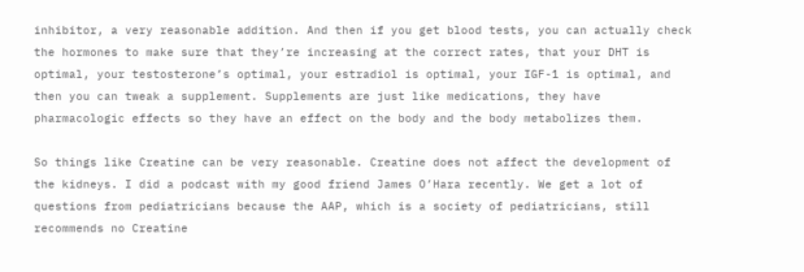inhibitor, a very reasonable addition. And then if you get blood tests, you can actually check the hormones to make sure that they’re increasing at the correct rates, that your DHT is optimal, your testosterone’s optimal, your estradiol is optimal, your IGF-1 is optimal, and then you can tweak a supplement. Supplements are just like medications, they have pharmacologic effects so they have an effect on the body and the body metabolizes them.

So things like Creatine can be very reasonable. Creatine does not affect the development of the kidneys. I did a podcast with my good friend James O’Hara recently. We get a lot of questions from pediatricians because the AAP, which is a society of pediatricians, still recommends no Creatine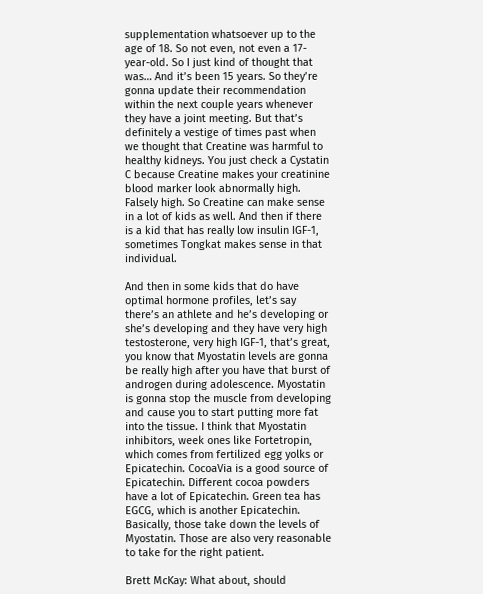supplementation whatsoever up to the age of 18. So not even, not even a 17-year-old. So I just kind of thought that was… And it’s been 15 years. So they’re gonna update their recommendation within the next couple years whenever they have a joint meeting. But that’s definitely a vestige of times past when we thought that Creatine was harmful to healthy kidneys. You just check a Cystatin C because Creatine makes your creatinine blood marker look abnormally high. Falsely high. So Creatine can make sense in a lot of kids as well. And then if there is a kid that has really low insulin IGF-1, sometimes Tongkat makes sense in that individual.

And then in some kids that do have optimal hormone profiles, let’s say there’s an athlete and he’s developing or she’s developing and they have very high testosterone, very high IGF-1, that’s great, you know that Myostatin levels are gonna be really high after you have that burst of androgen during adolescence. Myostatin is gonna stop the muscle from developing and cause you to start putting more fat into the tissue. I think that Myostatin inhibitors, week ones like Fortetropin, which comes from fertilized egg yolks or Epicatechin. CocoaVia is a good source of Epicatechin. Different cocoa powders have a lot of Epicatechin. Green tea has EGCG, which is another Epicatechin. Basically, those take down the levels of Myostatin. Those are also very reasonable to take for the right patient.

Brett McKay: What about, should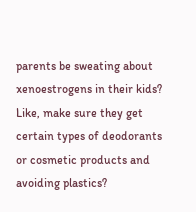parents be sweating about xenoestrogens in their kids? Like, make sure they get certain types of deodorants or cosmetic products and avoiding plastics?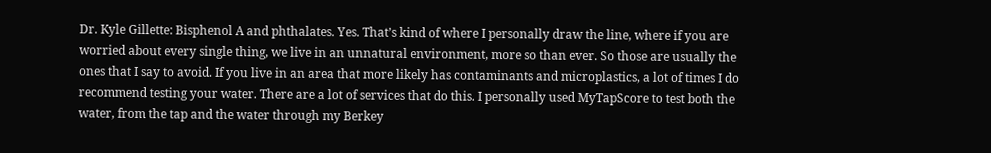Dr. Kyle Gillette: Bisphenol A and phthalates. Yes. That’s kind of where I personally draw the line, where if you are worried about every single thing, we live in an unnatural environment, more so than ever. So those are usually the ones that I say to avoid. If you live in an area that more likely has contaminants and microplastics, a lot of times I do recommend testing your water. There are a lot of services that do this. I personally used MyTapScore to test both the water, from the tap and the water through my Berkey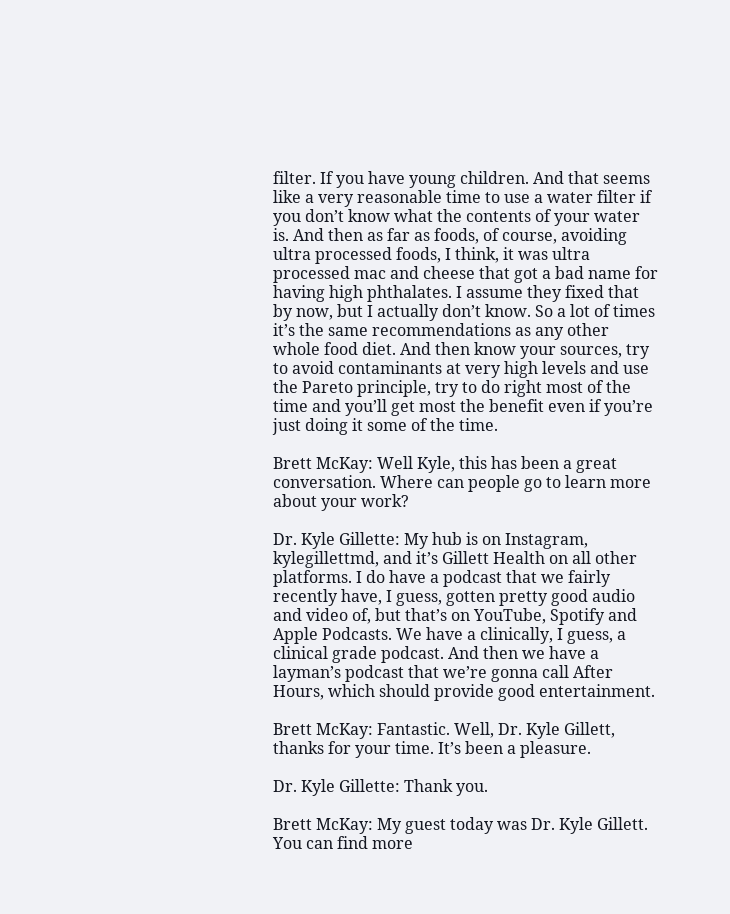filter. If you have young children. And that seems like a very reasonable time to use a water filter if you don’t know what the contents of your water is. And then as far as foods, of course, avoiding ultra processed foods, I think, it was ultra processed mac and cheese that got a bad name for having high phthalates. I assume they fixed that by now, but I actually don’t know. So a lot of times it’s the same recommendations as any other whole food diet. And then know your sources, try to avoid contaminants at very high levels and use the Pareto principle, try to do right most of the time and you’ll get most the benefit even if you’re just doing it some of the time.

Brett McKay: Well Kyle, this has been a great conversation. Where can people go to learn more about your work?

Dr. Kyle Gillette: My hub is on Instagram, kylegillettmd, and it’s Gillett Health on all other platforms. I do have a podcast that we fairly recently have, I guess, gotten pretty good audio and video of, but that’s on YouTube, Spotify and Apple Podcasts. We have a clinically, I guess, a clinical grade podcast. And then we have a layman’s podcast that we’re gonna call After Hours, which should provide good entertainment.

Brett McKay: Fantastic. Well, Dr. Kyle Gillett, thanks for your time. It’s been a pleasure.

Dr. Kyle Gillette: Thank you.

Brett McKay: My guest today was Dr. Kyle Gillett. You can find more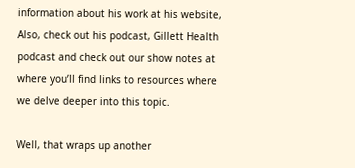information about his work at his website, Also, check out his podcast, Gillett Health podcast and check out our show notes at where you’ll find links to resources where we delve deeper into this topic.

Well, that wraps up another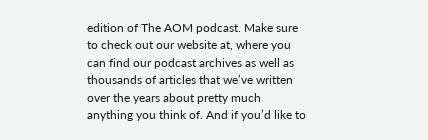edition of The AOM podcast. Make sure to check out our website at, where you can find our podcast archives as well as thousands of articles that we’ve written over the years about pretty much anything you think of. And if you’d like to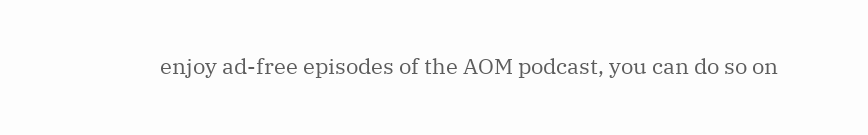enjoy ad-free episodes of the AOM podcast, you can do so on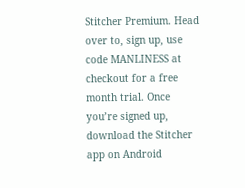Stitcher Premium. Head over to, sign up, use code MANLINESS at checkout for a free month trial. Once you’re signed up, download the Stitcher app on Android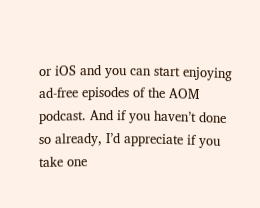or iOS and you can start enjoying ad-free episodes of the AOM podcast. And if you haven’t done so already, I’d appreciate if you take one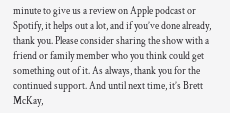minute to give us a review on Apple podcast or Spotify, it helps out a lot, and if you’ve done already, thank you. Please consider sharing the show with a friend or family member who you think could get something out of it. As always, thank you for the continued support. And until next time, it’s Brett McKay,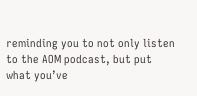reminding you to not only listen to the AOM podcast, but put what you’ve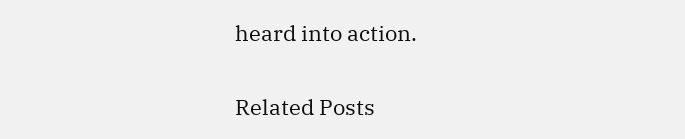heard into action.

Related Posts